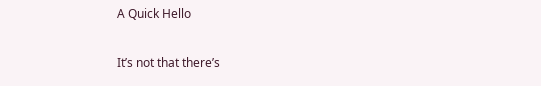A Quick Hello

It’s not that there’s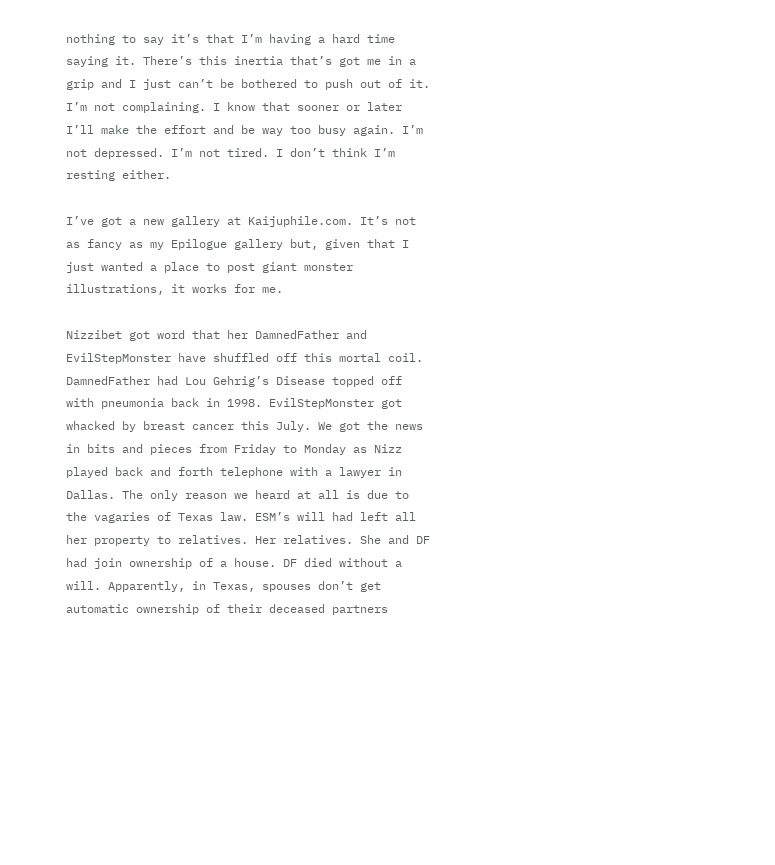nothing to say it’s that I’m having a hard time saying it. There’s this inertia that’s got me in a grip and I just can’t be bothered to push out of it. I’m not complaining. I know that sooner or later I’ll make the effort and be way too busy again. I’m not depressed. I’m not tired. I don’t think I’m resting either.

I’ve got a new gallery at Kaijuphile.com. It’s not as fancy as my Epilogue gallery but, given that I just wanted a place to post giant monster illustrations, it works for me.

Nizzibet got word that her DamnedFather and EvilStepMonster have shuffled off this mortal coil. DamnedFather had Lou Gehrig’s Disease topped off with pneumonia back in 1998. EvilStepMonster got whacked by breast cancer this July. We got the news in bits and pieces from Friday to Monday as Nizz played back and forth telephone with a lawyer in Dallas. The only reason we heard at all is due to the vagaries of Texas law. ESM’s will had left all her property to relatives. Her relatives. She and DF had join ownership of a house. DF died without a will. Apparently, in Texas, spouses don’t get automatic ownership of their deceased partners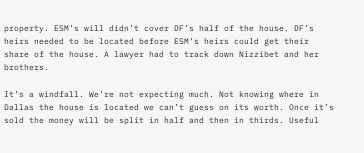property. ESM’s will didn’t cover DF’s half of the house. DF’s heirs needed to be located before ESM’s heirs could get their share of the house. A lawyer had to track down Nizzibet and her brothers.

It’s a windfall. We’re not expecting much. Not knowing where in Dallas the house is located we can’t guess on its worth. Once it’s sold the money will be split in half and then in thirds. Useful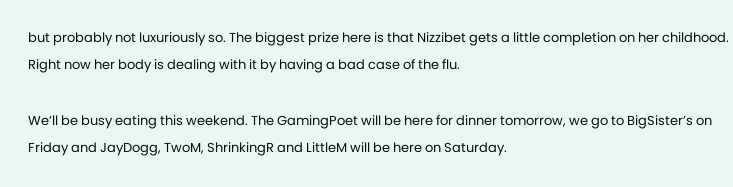but probably not luxuriously so. The biggest prize here is that Nizzibet gets a little completion on her childhood. Right now her body is dealing with it by having a bad case of the flu.

We’ll be busy eating this weekend. The GamingPoet will be here for dinner tomorrow, we go to BigSister’s on Friday and JayDogg, TwoM, ShrinkingR and LittleM will be here on Saturday.